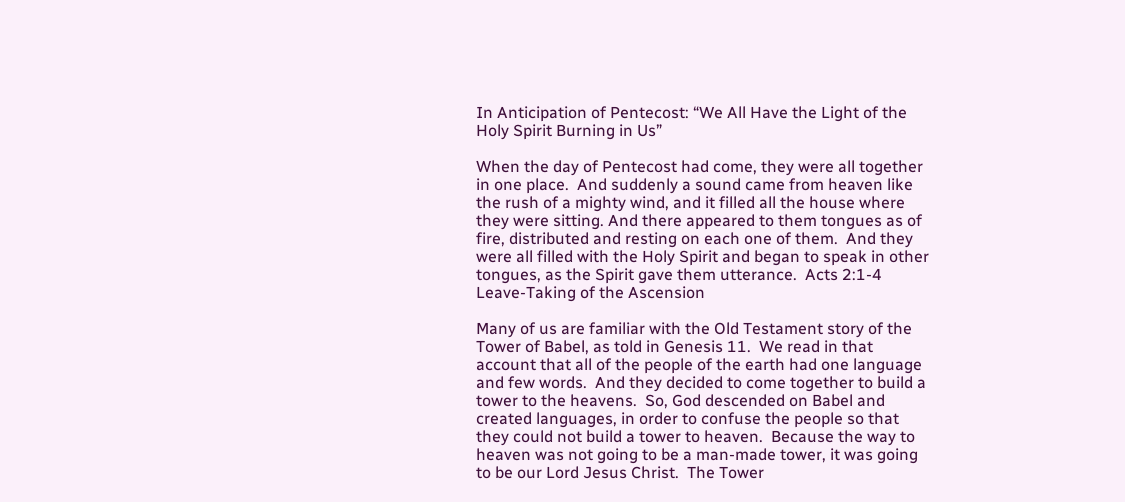In Anticipation of Pentecost: “We All Have the Light of the Holy Spirit Burning in Us”

When the day of Pentecost had come, they were all together in one place.  And suddenly a sound came from heaven like the rush of a mighty wind, and it filled all the house where they were sitting. And there appeared to them tongues as of fire, distributed and resting on each one of them.  And they were all filled with the Holy Spirit and began to speak in other tongues, as the Spirit gave them utterance.  Acts 2:1-4  Leave-Taking of the Ascension

Many of us are familiar with the Old Testament story of the Tower of Babel, as told in Genesis 11.  We read in that account that all of the people of the earth had one language and few words.  And they decided to come together to build a tower to the heavens.  So, God descended on Babel and created languages, in order to confuse the people so that they could not build a tower to heaven.  Because the way to heaven was not going to be a man-made tower, it was going to be our Lord Jesus Christ.  The Tower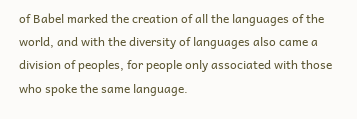of Babel marked the creation of all the languages of the world, and with the diversity of languages also came a division of peoples, for people only associated with those who spoke the same language.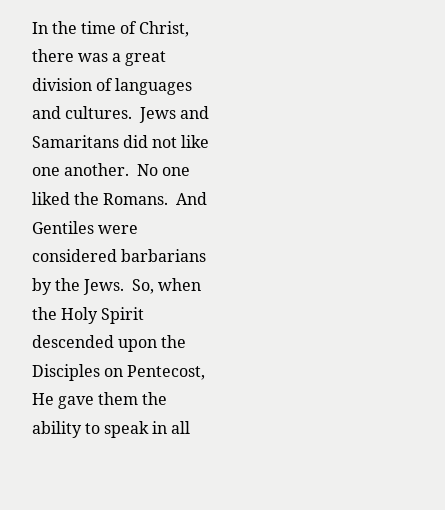In the time of Christ, there was a great division of languages and cultures.  Jews and Samaritans did not like one another.  No one liked the Romans.  And Gentiles were considered barbarians by the Jews.  So, when the Holy Spirit descended upon the Disciples on Pentecost, He gave them the ability to speak in all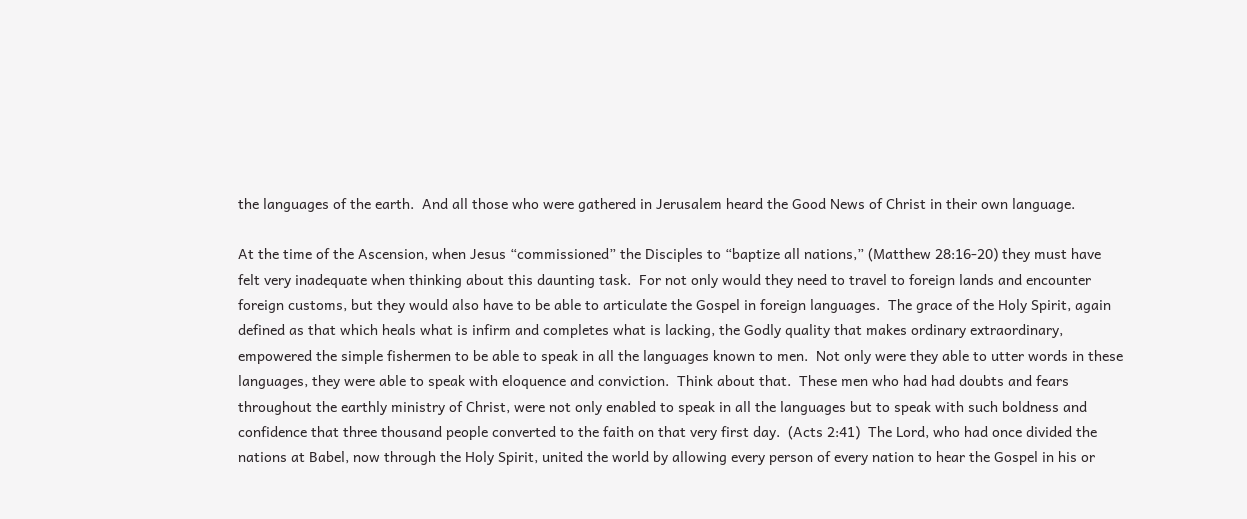the languages of the earth.  And all those who were gathered in Jerusalem heard the Good News of Christ in their own language.

At the time of the Ascension, when Jesus “commissioned” the Disciples to “baptize all nations,” (Matthew 28:16-20) they must have felt very inadequate when thinking about this daunting task.  For not only would they need to travel to foreign lands and encounter foreign customs, but they would also have to be able to articulate the Gospel in foreign languages.  The grace of the Holy Spirit, again defined as that which heals what is infirm and completes what is lacking, the Godly quality that makes ordinary extraordinary, empowered the simple fishermen to be able to speak in all the languages known to men.  Not only were they able to utter words in these languages, they were able to speak with eloquence and conviction.  Think about that.  These men who had had doubts and fears throughout the earthly ministry of Christ, were not only enabled to speak in all the languages but to speak with such boldness and confidence that three thousand people converted to the faith on that very first day.  (Acts 2:41)  The Lord, who had once divided the nations at Babel, now through the Holy Spirit, united the world by allowing every person of every nation to hear the Gospel in his or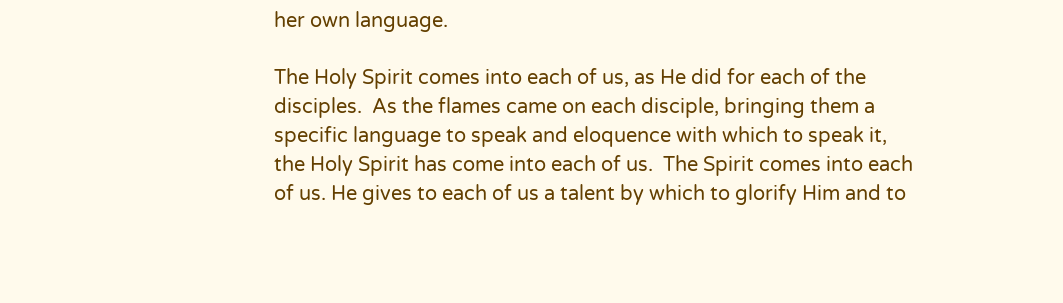her own language.

The Holy Spirit comes into each of us, as He did for each of the disciples.  As the flames came on each disciple, bringing them a specific language to speak and eloquence with which to speak it, the Holy Spirit has come into each of us.  The Spirit comes into each of us. He gives to each of us a talent by which to glorify Him and to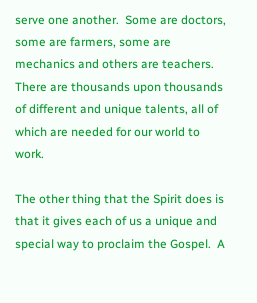serve one another.  Some are doctors, some are farmers, some are mechanics and others are teachers.  There are thousands upon thousands of different and unique talents, all of which are needed for our world to work.

The other thing that the Spirit does is that it gives each of us a unique and special way to proclaim the Gospel.  A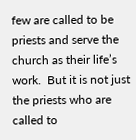few are called to be priests and serve the church as their life’s work.  But it is not just the priests who are called to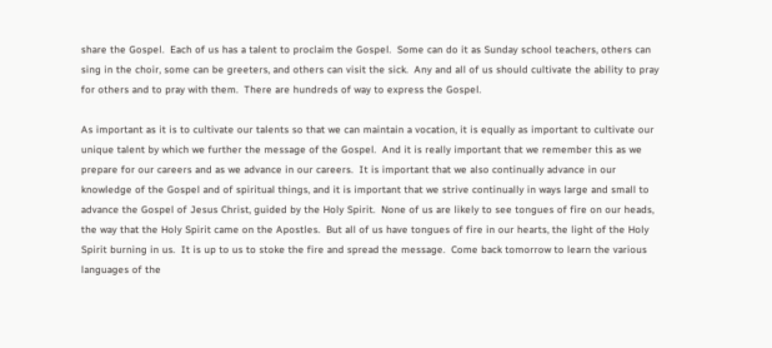share the Gospel.  Each of us has a talent to proclaim the Gospel.  Some can do it as Sunday school teachers, others can sing in the choir, some can be greeters, and others can visit the sick.  Any and all of us should cultivate the ability to pray for others and to pray with them.  There are hundreds of way to express the Gospel.

As important as it is to cultivate our talents so that we can maintain a vocation, it is equally as important to cultivate our unique talent by which we further the message of the Gospel.  And it is really important that we remember this as we prepare for our careers and as we advance in our careers.  It is important that we also continually advance in our knowledge of the Gospel and of spiritual things, and it is important that we strive continually in ways large and small to advance the Gospel of Jesus Christ, guided by the Holy Spirit.  None of us are likely to see tongues of fire on our heads, the way that the Holy Spirit came on the Apostles.  But all of us have tongues of fire in our hearts, the light of the Holy Spirit burning in us.  It is up to us to stoke the fire and spread the message.  Come back tomorrow to learn the various languages of the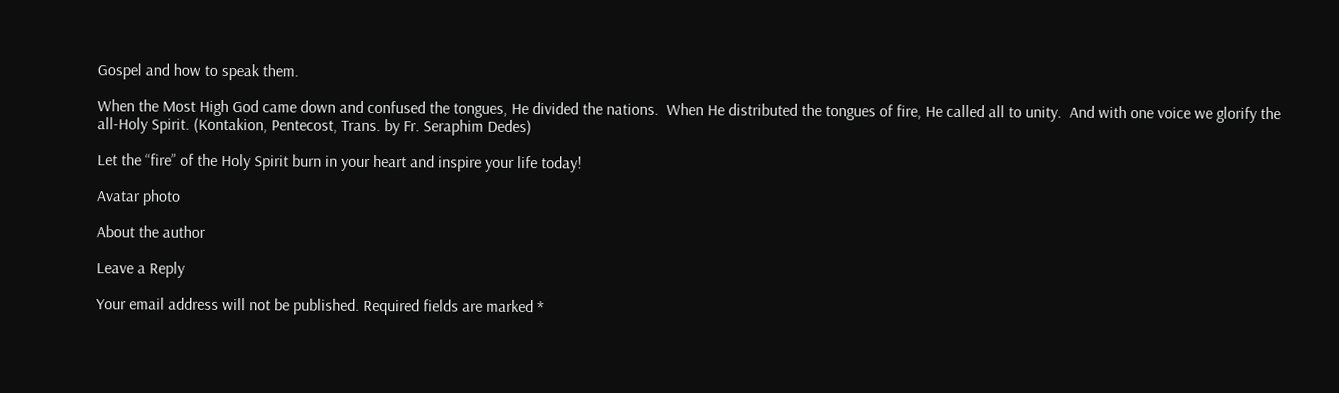Gospel and how to speak them.

When the Most High God came down and confused the tongues, He divided the nations.  When He distributed the tongues of fire, He called all to unity.  And with one voice we glorify the all-Holy Spirit. (Kontakion, Pentecost, Trans. by Fr. Seraphim Dedes)

Let the “fire” of the Holy Spirit burn in your heart and inspire your life today!

Avatar photo

About the author

Leave a Reply

Your email address will not be published. Required fields are marked *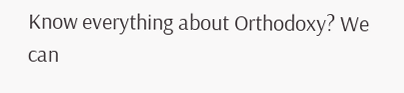Know everything about Orthodoxy? We can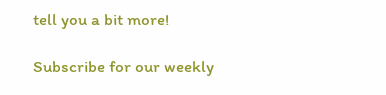tell you a bit more!

Subscribe for our weekly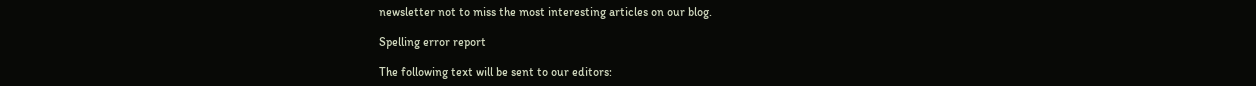newsletter not to miss the most interesting articles on our blog.

Spelling error report

The following text will be sent to our editors: